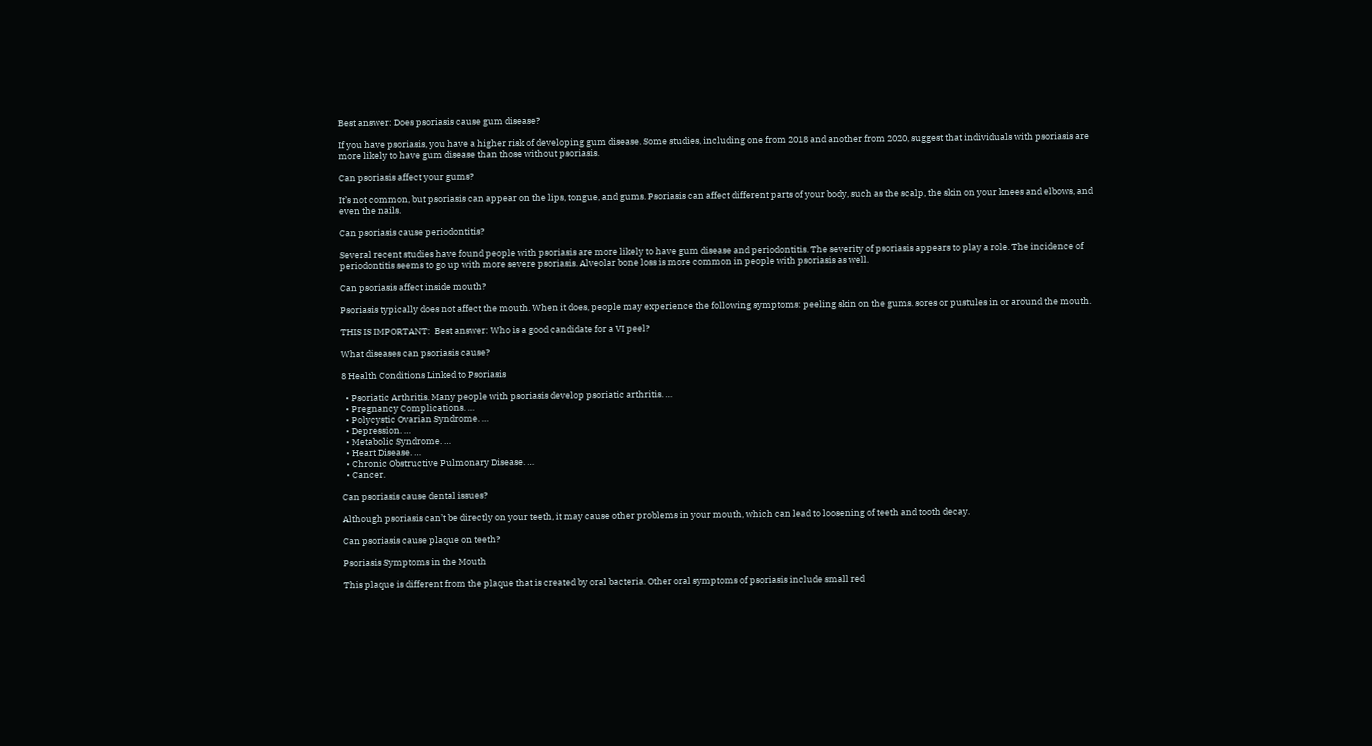Best answer: Does psoriasis cause gum disease?

If you have psoriasis, you have a higher risk of developing gum disease. Some studies, including one from 2018 and another from 2020, suggest that individuals with psoriasis are more likely to have gum disease than those without psoriasis.

Can psoriasis affect your gums?

It’s not common, but psoriasis can appear on the lips, tongue, and gums. Psoriasis can affect different parts of your body, such as the scalp, the skin on your knees and elbows, and even the nails.

Can psoriasis cause periodontitis?

Several recent studies have found people with psoriasis are more likely to have gum disease and periodontitis. The severity of psoriasis appears to play a role. The incidence of periodontitis seems to go up with more severe psoriasis. Alveolar bone loss is more common in people with psoriasis as well.

Can psoriasis affect inside mouth?

Psoriasis typically does not affect the mouth. When it does, people may experience the following symptoms: peeling skin on the gums. sores or pustules in or around the mouth.

THIS IS IMPORTANT:  Best answer: Who is a good candidate for a VI peel?

What diseases can psoriasis cause?

8 Health Conditions Linked to Psoriasis

  • Psoriatic Arthritis. Many people with psoriasis develop psoriatic arthritis. …
  • Pregnancy Complications. …
  • Polycystic Ovarian Syndrome. …
  • Depression. …
  • Metabolic Syndrome. …
  • Heart Disease. …
  • Chronic Obstructive Pulmonary Disease. …
  • Cancer.

Can psoriasis cause dental issues?

Although psoriasis can’t be directly on your teeth, it may cause other problems in your mouth, which can lead to loosening of teeth and tooth decay.

Can psoriasis cause plaque on teeth?

Psoriasis Symptoms in the Mouth

This plaque is different from the plaque that is created by oral bacteria. Other oral symptoms of psoriasis include small red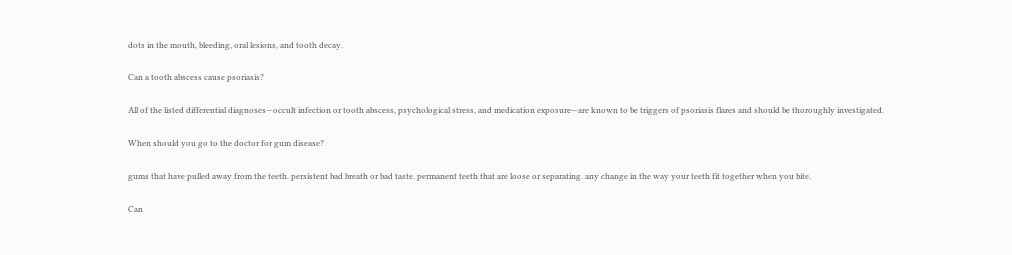dots in the mouth, bleeding, oral lesions, and tooth decay.

Can a tooth abscess cause psoriasis?

All of the listed differential diagnoses—occult infection or tooth abscess, psychological stress, and medication exposure—are known to be triggers of psoriasis flares and should be thoroughly investigated.

When should you go to the doctor for gum disease?

gums that have pulled away from the teeth. persistent bad breath or bad taste. permanent teeth that are loose or separating. any change in the way your teeth fit together when you bite.

Can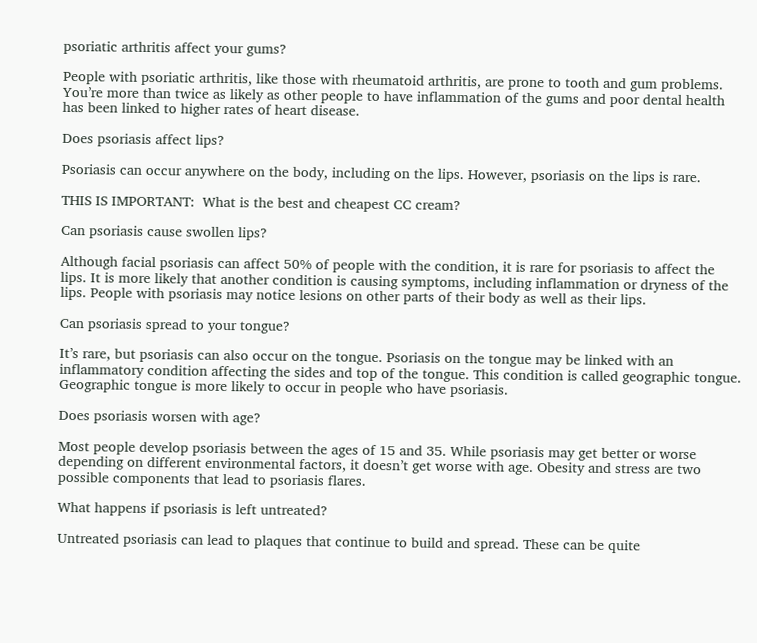psoriatic arthritis affect your gums?

People with psoriatic arthritis, like those with rheumatoid arthritis, are prone to tooth and gum problems. You’re more than twice as likely as other people to have inflammation of the gums and poor dental health has been linked to higher rates of heart disease.

Does psoriasis affect lips?

Psoriasis can occur anywhere on the body, including on the lips. However, psoriasis on the lips is rare.

THIS IS IMPORTANT:  What is the best and cheapest CC cream?

Can psoriasis cause swollen lips?

Although facial psoriasis can affect 50% of people with the condition, it is rare for psoriasis to affect the lips. It is more likely that another condition is causing symptoms, including inflammation or dryness of the lips. People with psoriasis may notice lesions on other parts of their body as well as their lips.

Can psoriasis spread to your tongue?

It’s rare, but psoriasis can also occur on the tongue. Psoriasis on the tongue may be linked with an inflammatory condition affecting the sides and top of the tongue. This condition is called geographic tongue. Geographic tongue is more likely to occur in people who have psoriasis.

Does psoriasis worsen with age?

Most people develop psoriasis between the ages of 15 and 35. While psoriasis may get better or worse depending on different environmental factors, it doesn’t get worse with age. Obesity and stress are two possible components that lead to psoriasis flares.

What happens if psoriasis is left untreated?

Untreated psoriasis can lead to plaques that continue to build and spread. These can be quite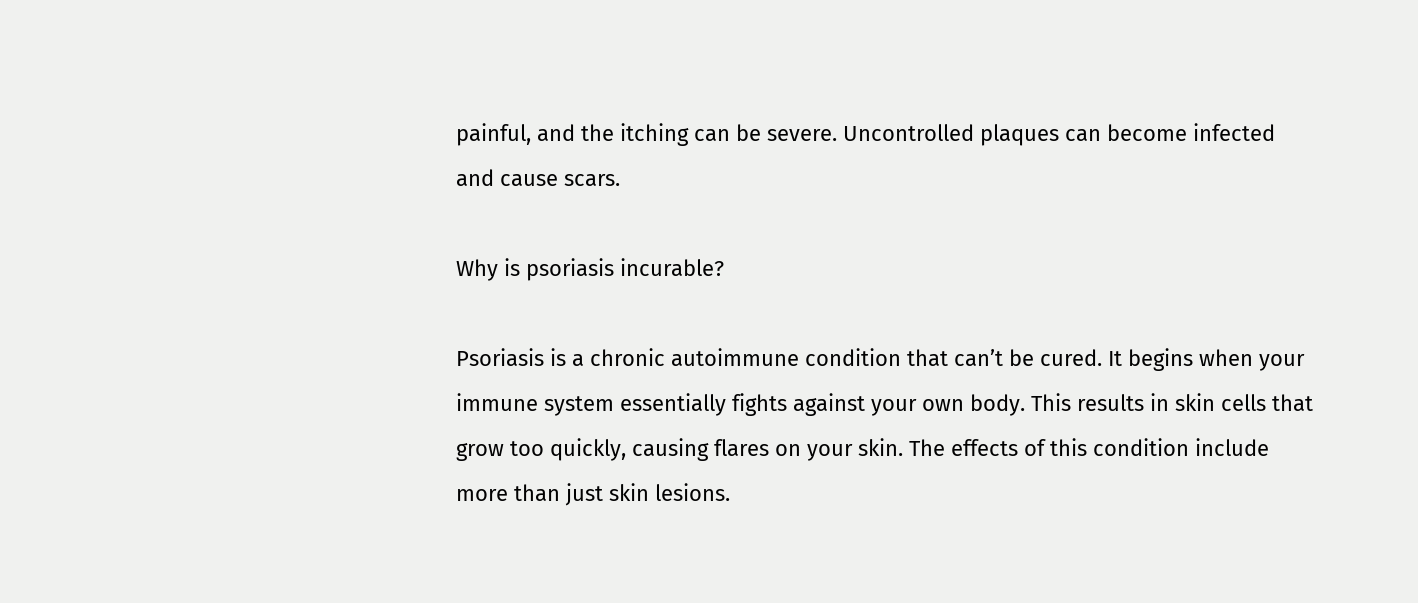painful, and the itching can be severe. Uncontrolled plaques can become infected and cause scars.

Why is psoriasis incurable?

Psoriasis is a chronic autoimmune condition that can’t be cured. It begins when your immune system essentially fights against your own body. This results in skin cells that grow too quickly, causing flares on your skin. The effects of this condition include more than just skin lesions.